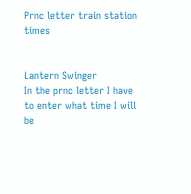Prnc letter train station times


Lantern Swinger
In the prnc letter I have to enter what time I will be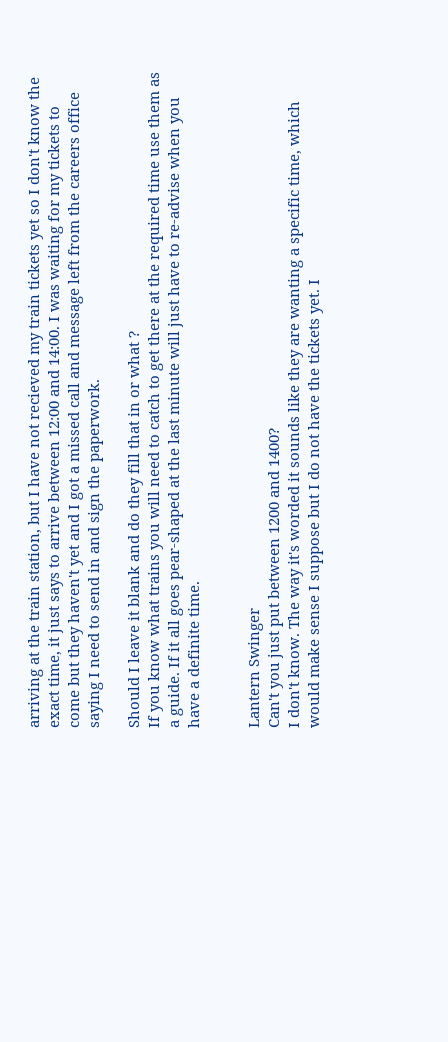arriving at the train station, but I have not recieved my train tickets yet so I don't know the exact time, it just says to arrive between 12:00 and 14:00. I was waiting for my tickets to come but they haven't yet and I got a missed call and message left from the careers office saying I need to send in and sign the paperwork.

Should I leave it blank and do they fill that in or what ?
If you know what trains you will need to catch to get there at the required time use them as a guide. If it all goes pear-shaped at the last minute will just have to re-advise when you have a definite time.


Lantern Swinger
Can't you just put between 1200 and 1400?
I don't know. The way it's worded it sounds like they are wanting a specific time, which would make sense I suppose but I do not have the tickets yet. I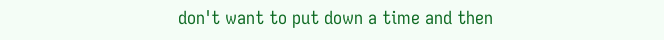don't want to put down a time and then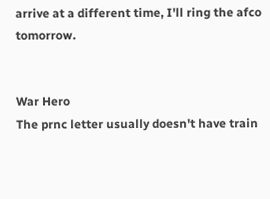arrive at a different time, I'll ring the afco tomorrow.


War Hero
The prnc letter usually doesn't have train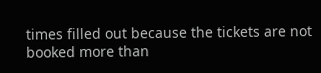times filled out because the tickets are not booked more than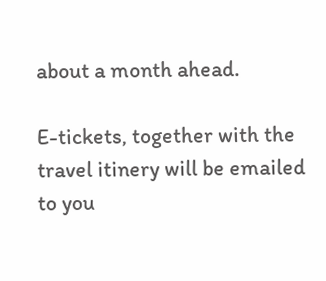about a month ahead.

E-tickets, together with the travel itinery will be emailed to you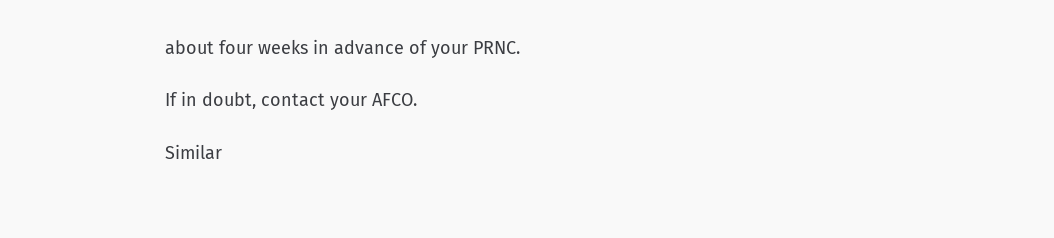about four weeks in advance of your PRNC.

If in doubt, contact your AFCO.

Similar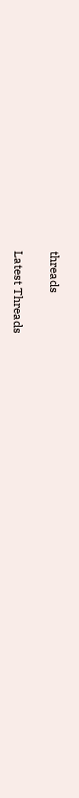threads

Latest Threads